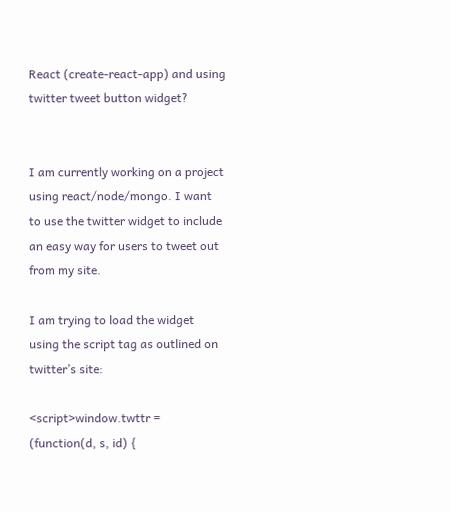React (create-react-app) and using twitter tweet button widget?


I am currently working on a project using react/node/mongo. I want to use the twitter widget to include an easy way for users to tweet out from my site.

I am trying to load the widget using the script tag as outlined on twitter’s site:

<script>window.twttr = (function(d, s, id) {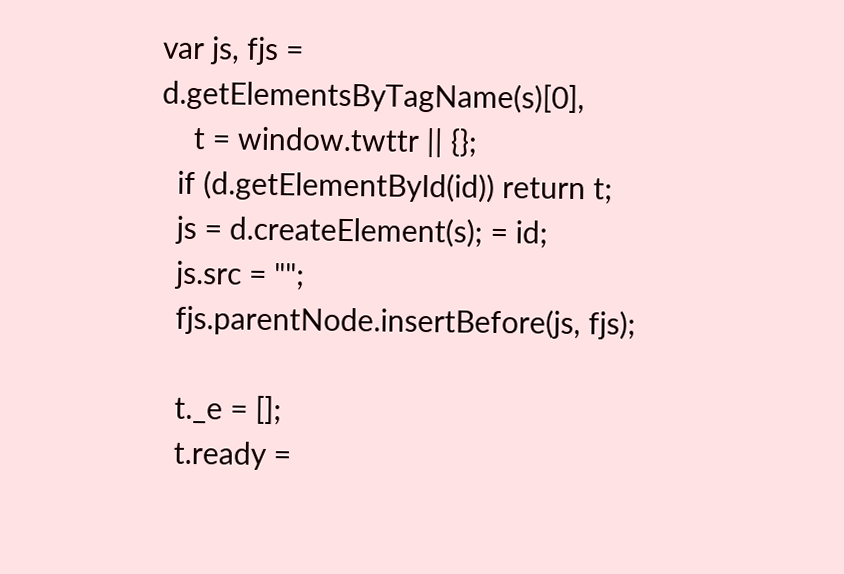var js, fjs = d.getElementsByTagName(s)[0],
    t = window.twttr || {};
  if (d.getElementById(id)) return t;
  js = d.createElement(s); = id;
  js.src = "";
  fjs.parentNode.insertBefore(js, fjs);

  t._e = [];
  t.ready =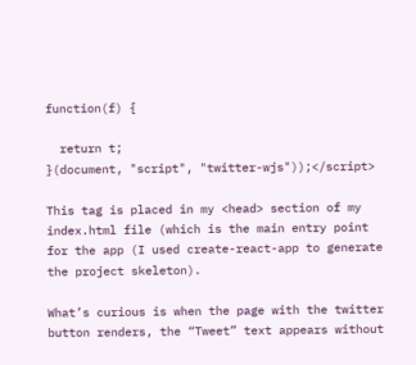function(f) {

  return t;
}(document, "script", "twitter-wjs"));</script>

This tag is placed in my <head> section of my index.html file (which is the main entry point for the app (I used create-react-app to generate the project skeleton).

What’s curious is when the page with the twitter button renders, the “Tweet” text appears without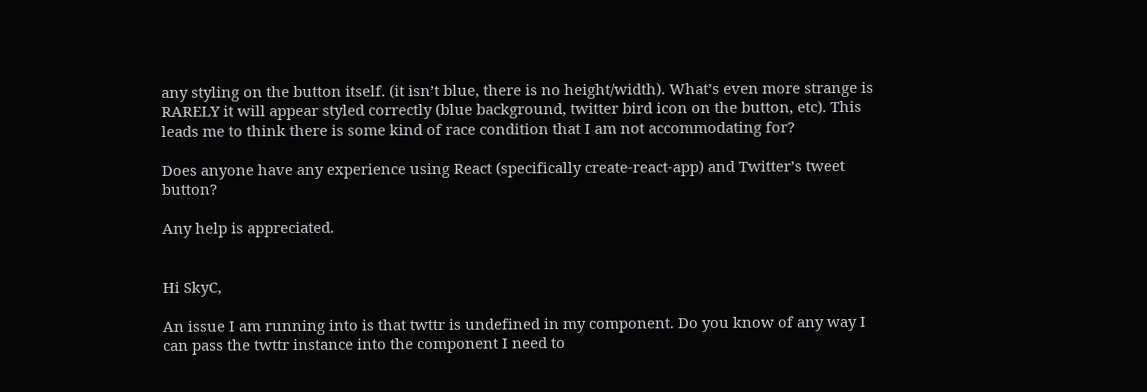any styling on the button itself. (it isn’t blue, there is no height/width). What’s even more strange is RARELY it will appear styled correctly (blue background, twitter bird icon on the button, etc). This leads me to think there is some kind of race condition that I am not accommodating for?

Does anyone have any experience using React (specifically create-react-app) and Twitter’s tweet button?

Any help is appreciated.


Hi SkyC,

An issue I am running into is that twttr is undefined in my component. Do you know of any way I can pass the twttr instance into the component I need to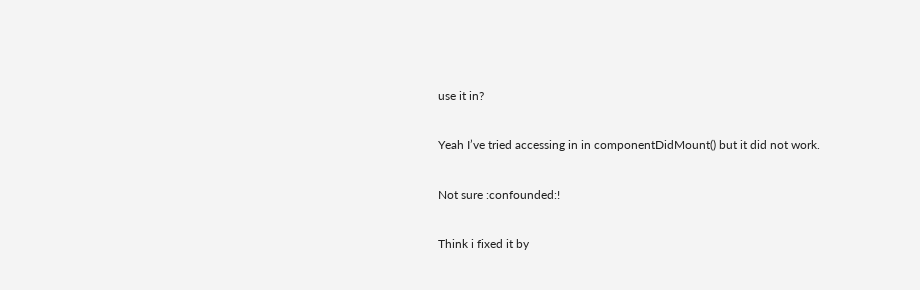use it in?

Yeah I’ve tried accessing in in componentDidMount() but it did not work.

Not sure :confounded:!

Think i fixed it by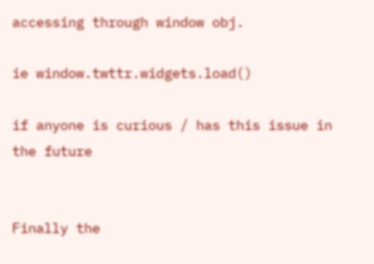accessing through window obj.

ie window.twttr.widgets.load()

if anyone is curious / has this issue in the future


Finally the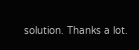solution. Thanks a lot.